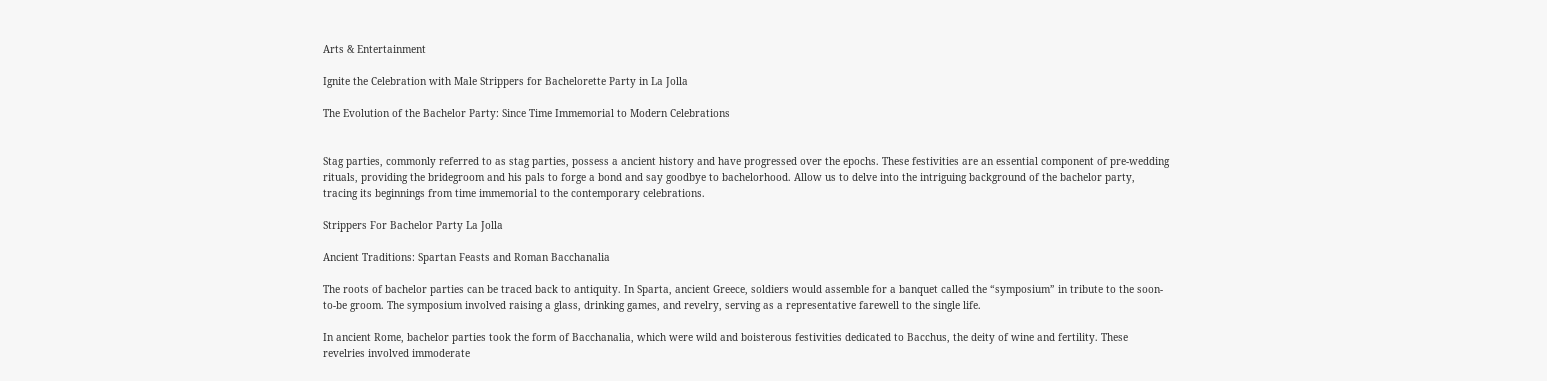Arts & Entertainment

Ignite the Celebration with Male Strippers for Bachelorette Party in La Jolla

The Evolution of the Bachelor Party: Since Time Immemorial to Modern Celebrations


Stag parties, commonly referred to as stag parties, possess a ancient history and have progressed over the epochs. These festivities are an essential component of pre-wedding rituals, providing the bridegroom and his pals to forge a bond and say goodbye to bachelorhood. Allow us to delve into the intriguing background of the bachelor party, tracing its beginnings from time immemorial to the contemporary celebrations.

Strippers For Bachelor Party La Jolla

Ancient Traditions: Spartan Feasts and Roman Bacchanalia

The roots of bachelor parties can be traced back to antiquity. In Sparta, ancient Greece, soldiers would assemble for a banquet called the “symposium” in tribute to the soon-to-be groom. The symposium involved raising a glass, drinking games, and revelry, serving as a representative farewell to the single life.

In ancient Rome, bachelor parties took the form of Bacchanalia, which were wild and boisterous festivities dedicated to Bacchus, the deity of wine and fertility. These revelries involved immoderate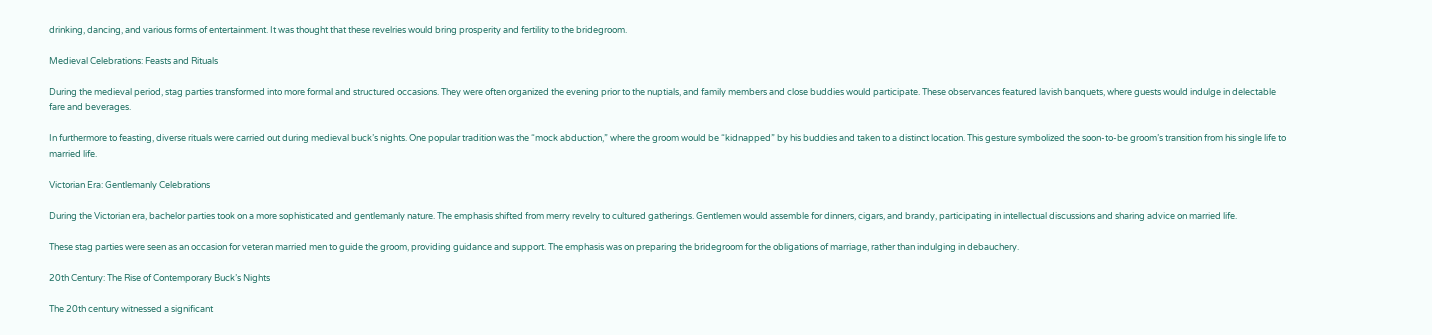drinking, dancing, and various forms of entertainment. It was thought that these revelries would bring prosperity and fertility to the bridegroom.

Medieval Celebrations: Feasts and Rituals

During the medieval period, stag parties transformed into more formal and structured occasions. They were often organized the evening prior to the nuptials, and family members and close buddies would participate. These observances featured lavish banquets, where guests would indulge in delectable fare and beverages.

In furthermore to feasting, diverse rituals were carried out during medieval buck’s nights. One popular tradition was the “mock abduction,” where the groom would be “kidnapped” by his buddies and taken to a distinct location. This gesture symbolized the soon-to-be groom’s transition from his single life to married life.

Victorian Era: Gentlemanly Celebrations

During the Victorian era, bachelor parties took on a more sophisticated and gentlemanly nature. The emphasis shifted from merry revelry to cultured gatherings. Gentlemen would assemble for dinners, cigars, and brandy, participating in intellectual discussions and sharing advice on married life.

These stag parties were seen as an occasion for veteran married men to guide the groom, providing guidance and support. The emphasis was on preparing the bridegroom for the obligations of marriage, rather than indulging in debauchery.

20th Century: The Rise of Contemporary Buck’s Nights

The 20th century witnessed a significant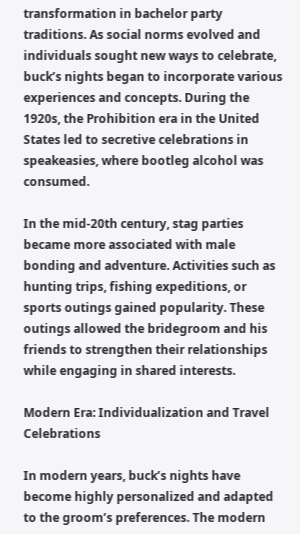transformation in bachelor party traditions. As social norms evolved and individuals sought new ways to celebrate, buck’s nights began to incorporate various experiences and concepts. During the 1920s, the Prohibition era in the United States led to secretive celebrations in speakeasies, where bootleg alcohol was consumed.

In the mid-20th century, stag parties became more associated with male bonding and adventure. Activities such as hunting trips, fishing expeditions, or sports outings gained popularity. These outings allowed the bridegroom and his friends to strengthen their relationships while engaging in shared interests.

Modern Era: Individualization and Travel Celebrations

In modern years, buck’s nights have become highly personalized and adapted to the groom’s preferences. The modern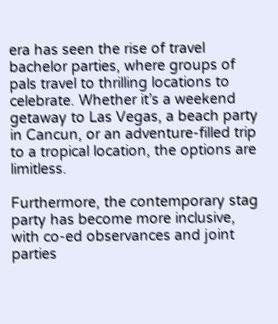era has seen the rise of travel bachelor parties, where groups of pals travel to thrilling locations to celebrate. Whether it’s a weekend getaway to Las Vegas, a beach party in Cancun, or an adventure-filled trip to a tropical location, the options are limitless.

Furthermore, the contemporary stag party has become more inclusive, with co-ed observances and joint parties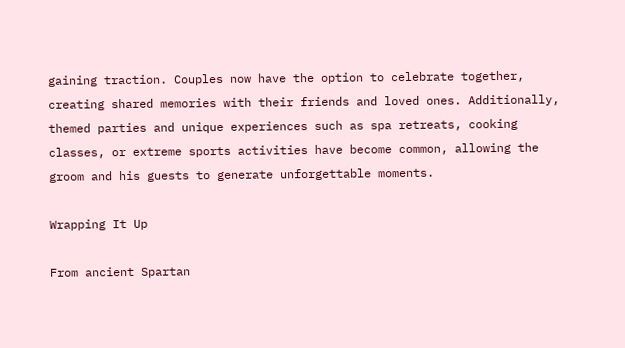gaining traction. Couples now have the option to celebrate together, creating shared memories with their friends and loved ones. Additionally, themed parties and unique experiences such as spa retreats, cooking classes, or extreme sports activities have become common, allowing the groom and his guests to generate unforgettable moments.

Wrapping It Up

From ancient Spartan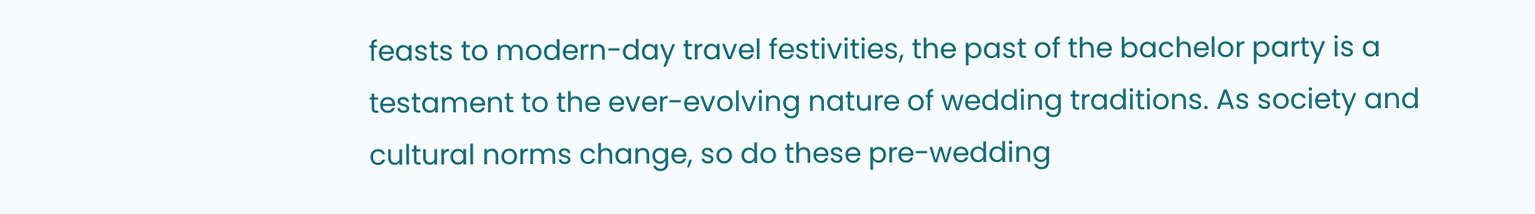feasts to modern-day travel festivities, the past of the bachelor party is a testament to the ever-evolving nature of wedding traditions. As society and cultural norms change, so do these pre-wedding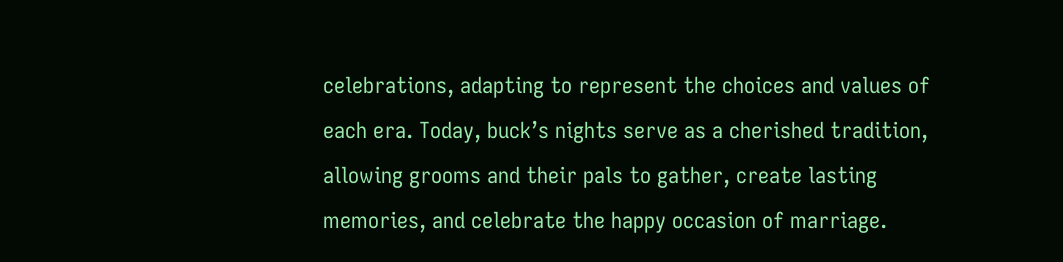celebrations, adapting to represent the choices and values of each era. Today, buck’s nights serve as a cherished tradition, allowing grooms and their pals to gather, create lasting memories, and celebrate the happy occasion of marriage.